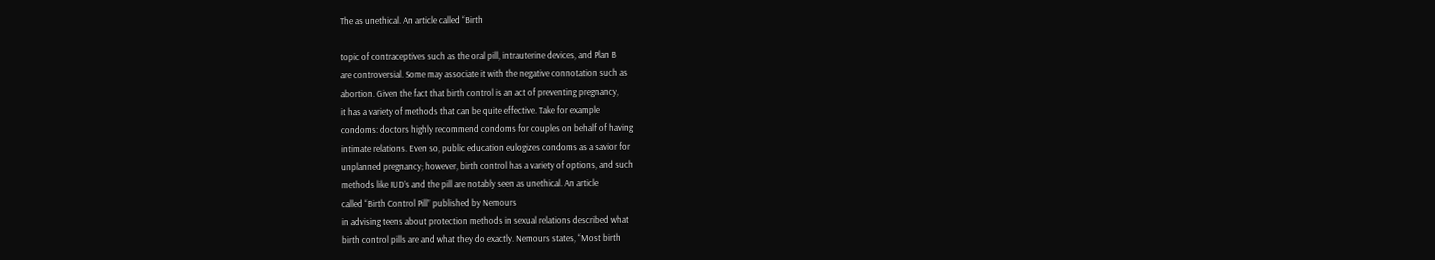The as unethical. An article called “Birth

topic of contraceptives such as the oral pill, intrauterine devices, and Plan B
are controversial. Some may associate it with the negative connotation such as
abortion. Given the fact that birth control is an act of preventing pregnancy,
it has a variety of methods that can be quite effective. Take for example
condoms: doctors highly recommend condoms for couples on behalf of having
intimate relations. Even so, public education eulogizes condoms as a savior for
unplanned pregnancy; however, birth control has a variety of options, and such
methods like IUD’s and the pill are notably seen as unethical. An article
called “Birth Control Pill” published by Nemours
in advising teens about protection methods in sexual relations described what
birth control pills are and what they do exactly. Nemours states, “Most birth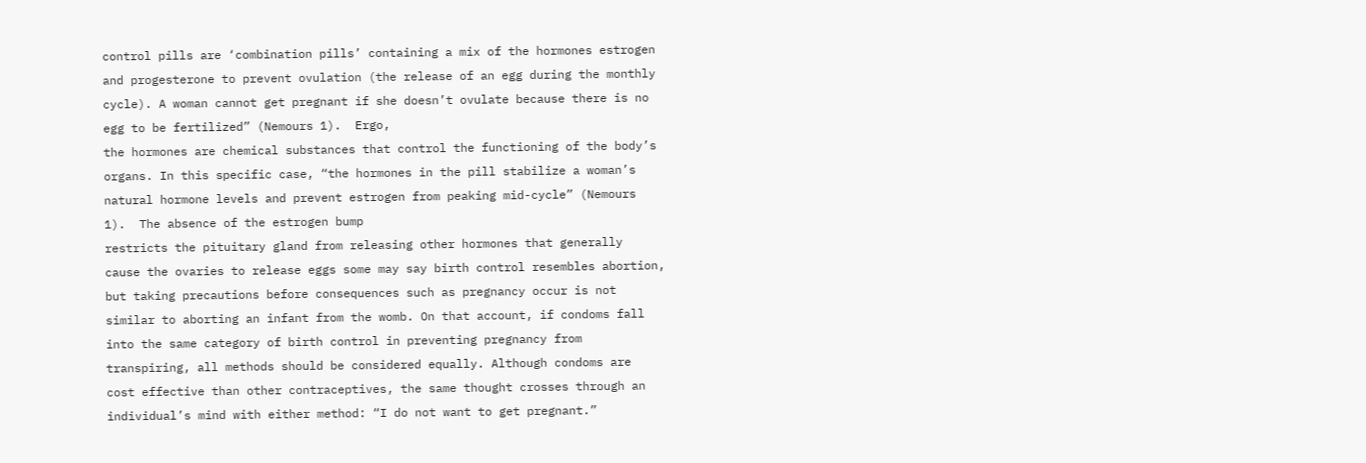control pills are ‘combination pills’ containing a mix of the hormones estrogen
and progesterone to prevent ovulation (the release of an egg during the monthly
cycle). A woman cannot get pregnant if she doesn’t ovulate because there is no
egg to be fertilized” (Nemours 1).  Ergo,
the hormones are chemical substances that control the functioning of the body’s
organs. In this specific case, “the hormones in the pill stabilize a woman’s
natural hormone levels and prevent estrogen from peaking mid-cycle” (Nemours
1).  The absence of the estrogen bump
restricts the pituitary gland from releasing other hormones that generally
cause the ovaries to release eggs some may say birth control resembles abortion,
but taking precautions before consequences such as pregnancy occur is not
similar to aborting an infant from the womb. On that account, if condoms fall
into the same category of birth control in preventing pregnancy from
transpiring, all methods should be considered equally. Although condoms are
cost effective than other contraceptives, the same thought crosses through an
individual’s mind with either method: “I do not want to get pregnant.”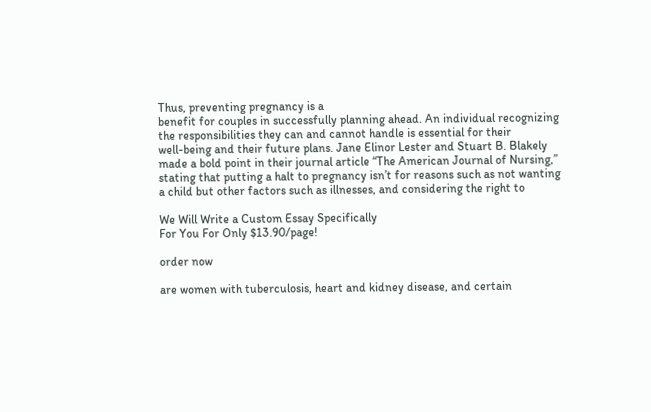Thus, preventing pregnancy is a
benefit for couples in successfully planning ahead. An individual recognizing
the responsibilities they can and cannot handle is essential for their
well-being and their future plans. Jane Elinor Lester and Stuart B. Blakely
made a bold point in their journal article “The American Journal of Nursing,”
stating that putting a halt to pregnancy isn’t for reasons such as not wanting
a child but other factors such as illnesses, and considering the right to

We Will Write a Custom Essay Specifically
For You For Only $13.90/page!

order now

are women with tuberculosis, heart and kidney disease, and certain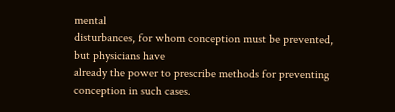mental
disturbances, for whom conception must be prevented, but physicians have
already the power to prescribe methods for preventing conception in such cases.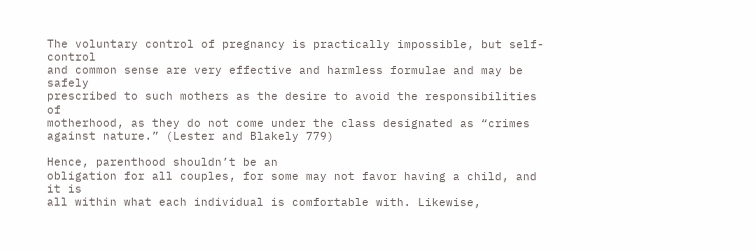The voluntary control of pregnancy is practically impossible, but self-control
and common sense are very effective and harmless formulae and may be safely
prescribed to such mothers as the desire to avoid the responsibilities of
motherhood, as they do not come under the class designated as “crimes
against nature.” (Lester and Blakely 779)

Hence, parenthood shouldn’t be an
obligation for all couples, for some may not favor having a child, and it is
all within what each individual is comfortable with. Likewise,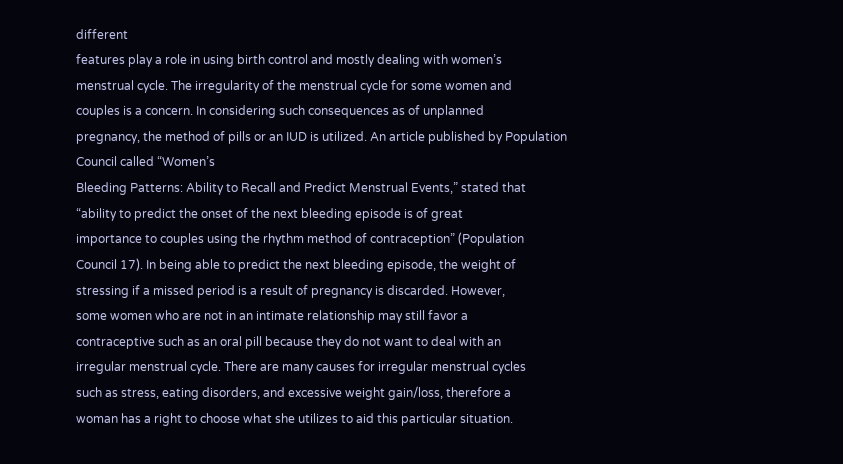different
features play a role in using birth control and mostly dealing with women’s
menstrual cycle. The irregularity of the menstrual cycle for some women and
couples is a concern. In considering such consequences as of unplanned
pregnancy, the method of pills or an IUD is utilized. An article published by Population Council called “Women’s
Bleeding Patterns: Ability to Recall and Predict Menstrual Events,” stated that
“ability to predict the onset of the next bleeding episode is of great
importance to couples using the rhythm method of contraception” (Population
Council 17). In being able to predict the next bleeding episode, the weight of
stressing if a missed period is a result of pregnancy is discarded. However,
some women who are not in an intimate relationship may still favor a
contraceptive such as an oral pill because they do not want to deal with an
irregular menstrual cycle. There are many causes for irregular menstrual cycles
such as stress, eating disorders, and excessive weight gain/loss, therefore a
woman has a right to choose what she utilizes to aid this particular situation.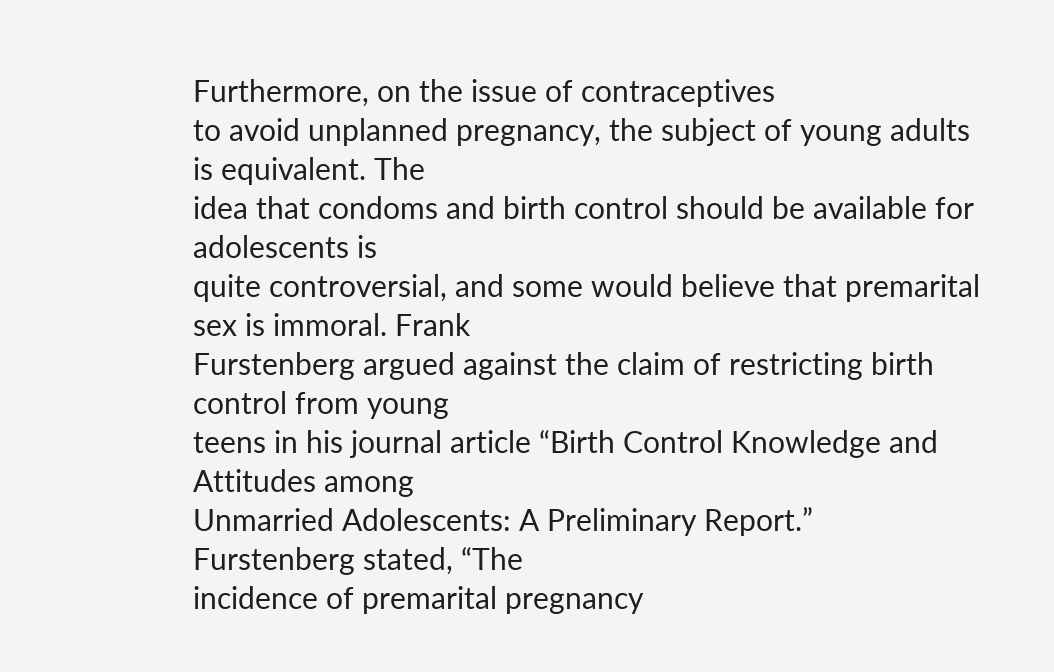Furthermore, on the issue of contraceptives
to avoid unplanned pregnancy, the subject of young adults is equivalent. The
idea that condoms and birth control should be available for adolescents is
quite controversial, and some would believe that premarital sex is immoral. Frank
Furstenberg argued against the claim of restricting birth control from young
teens in his journal article “Birth Control Knowledge and Attitudes among
Unmarried Adolescents: A Preliminary Report.” Furstenberg stated, “The
incidence of premarital pregnancy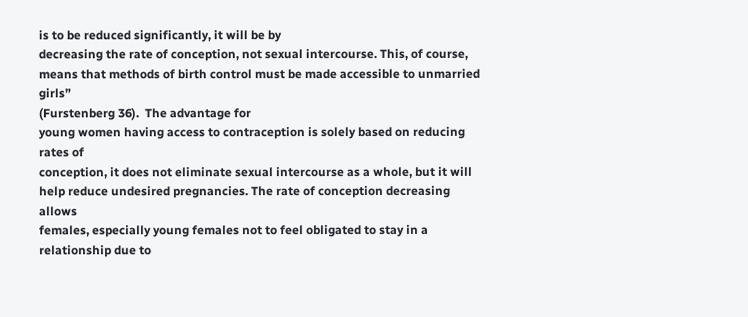is to be reduced significantly, it will be by
decreasing the rate of conception, not sexual intercourse. This, of course,
means that methods of birth control must be made accessible to unmarried girls”
(Furstenberg 36).  The advantage for
young women having access to contraception is solely based on reducing rates of
conception, it does not eliminate sexual intercourse as a whole, but it will
help reduce undesired pregnancies. The rate of conception decreasing allows
females, especially young females not to feel obligated to stay in a
relationship due to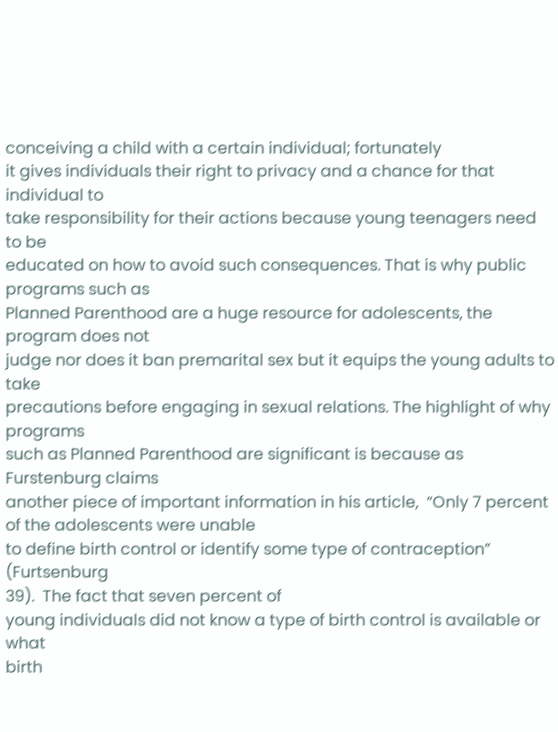conceiving a child with a certain individual; fortunately
it gives individuals their right to privacy and a chance for that individual to
take responsibility for their actions because young teenagers need to be
educated on how to avoid such consequences. That is why public programs such as
Planned Parenthood are a huge resource for adolescents, the program does not
judge nor does it ban premarital sex but it equips the young adults to take
precautions before engaging in sexual relations. The highlight of why programs
such as Planned Parenthood are significant is because as Furstenburg claims
another piece of important information in his article,  “Only 7 percent of the adolescents were unable
to define birth control or identify some type of contraception” (Furtsenburg
39).  The fact that seven percent of
young individuals did not know a type of birth control is available or what
birth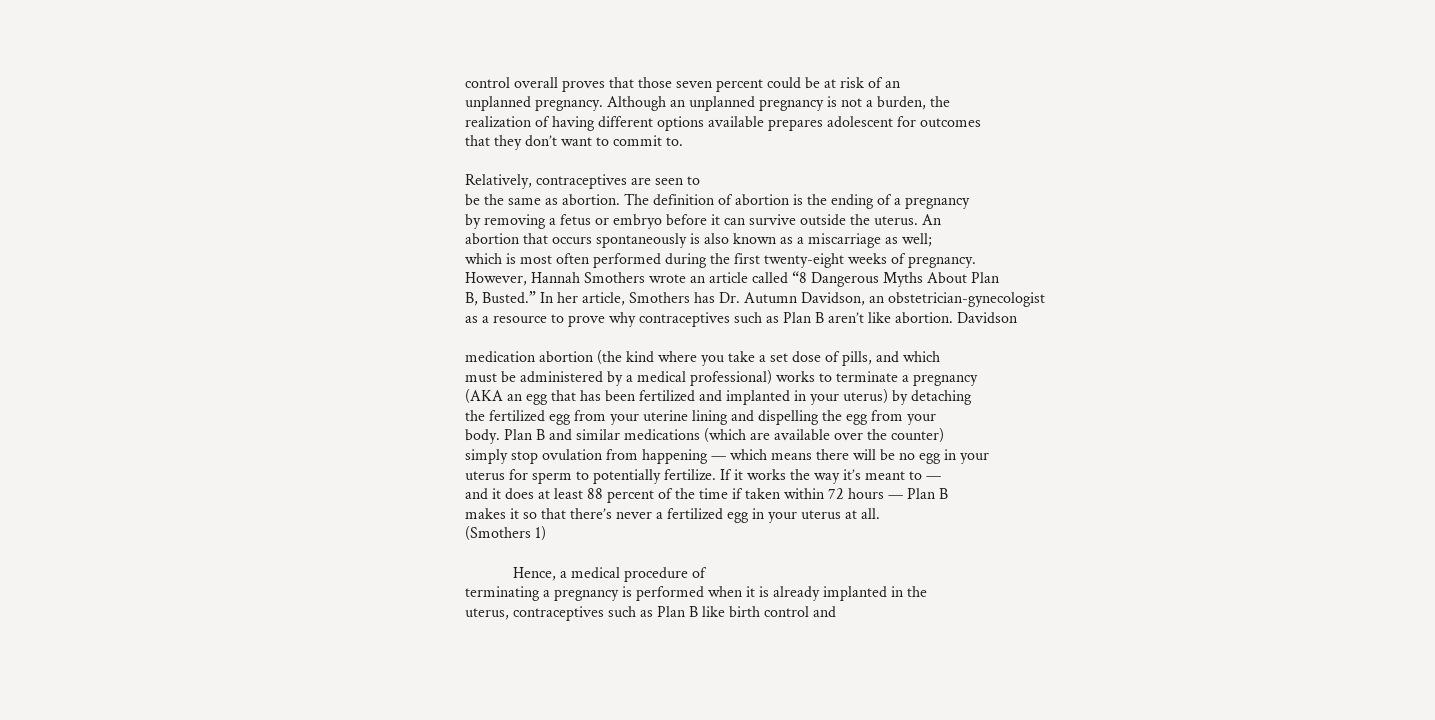control overall proves that those seven percent could be at risk of an
unplanned pregnancy. Although an unplanned pregnancy is not a burden, the
realization of having different options available prepares adolescent for outcomes
that they don’t want to commit to.

Relatively, contraceptives are seen to
be the same as abortion. The definition of abortion is the ending of a pregnancy
by removing a fetus or embryo before it can survive outside the uterus. An
abortion that occurs spontaneously is also known as a miscarriage as well;
which is most often performed during the first twenty-eight weeks of pregnancy.
However, Hannah Smothers wrote an article called “8 Dangerous Myths About Plan
B, Busted.” In her article, Smothers has Dr. Autumn Davidson, an obstetrician-gynecologist
as a resource to prove why contraceptives such as Plan B aren’t like abortion. Davidson

medication abortion (the kind where you take a set dose of pills, and which
must be administered by a medical professional) works to terminate a pregnancy
(AKA an egg that has been fertilized and implanted in your uterus) by detaching
the fertilized egg from your uterine lining and dispelling the egg from your
body. Plan B and similar medications (which are available over the counter)
simply stop ovulation from happening — which means there will be no egg in your
uterus for sperm to potentially fertilize. If it works the way it’s meant to —
and it does at least 88 percent of the time if taken within 72 hours — Plan B
makes it so that there’s never a fertilized egg in your uterus at all.
(Smothers 1)

            Hence, a medical procedure of
terminating a pregnancy is performed when it is already implanted in the
uterus, contraceptives such as Plan B like birth control and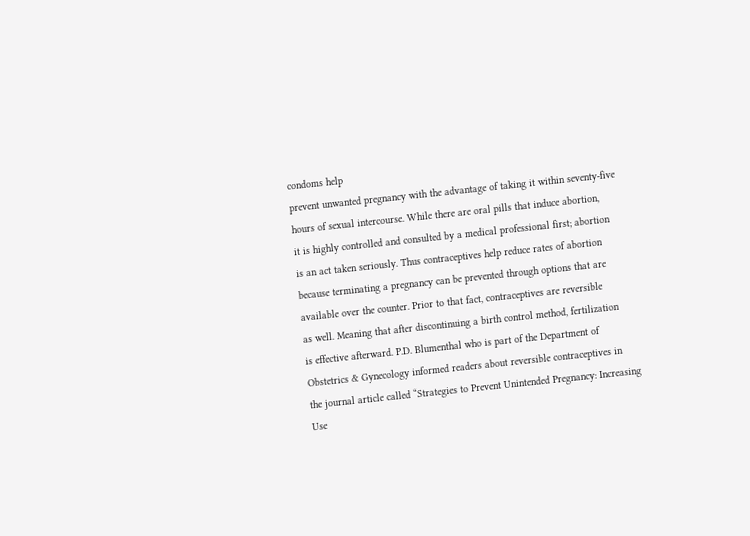condoms help
prevent unwanted pregnancy with the advantage of taking it within seventy-five
hours of sexual intercourse. While there are oral pills that induce abortion,
it is highly controlled and consulted by a medical professional first; abortion
is an act taken seriously. Thus contraceptives help reduce rates of abortion
because terminating a pregnancy can be prevented through options that are
available over the counter. Prior to that fact, contraceptives are reversible
as well. Meaning that after discontinuing a birth control method, fertilization
is effective afterward. P.D. Blumenthal who is part of the Department of
Obstetrics & Gynecology informed readers about reversible contraceptives in
the journal article called “Strategies to Prevent Unintended Pregnancy: Increasing
Use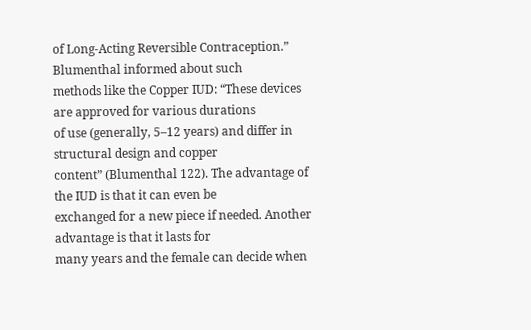of Long-Acting Reversible Contraception.” Blumenthal informed about such
methods like the Copper IUD: “These devices are approved for various durations
of use (generally, 5–12 years) and differ in structural design and copper
content” (Blumenthal 122). The advantage of the IUD is that it can even be
exchanged for a new piece if needed. Another advantage is that it lasts for
many years and the female can decide when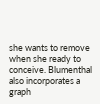she wants to remove when she ready to
conceive. Blumenthal also incorporates a graph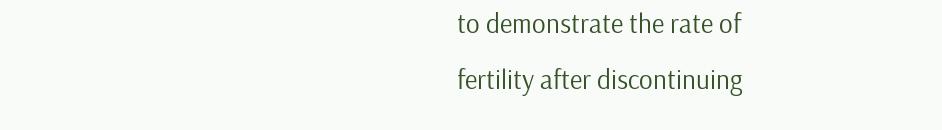to demonstrate the rate of
fertility after discontinuing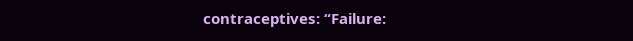contraceptives: “Failure: